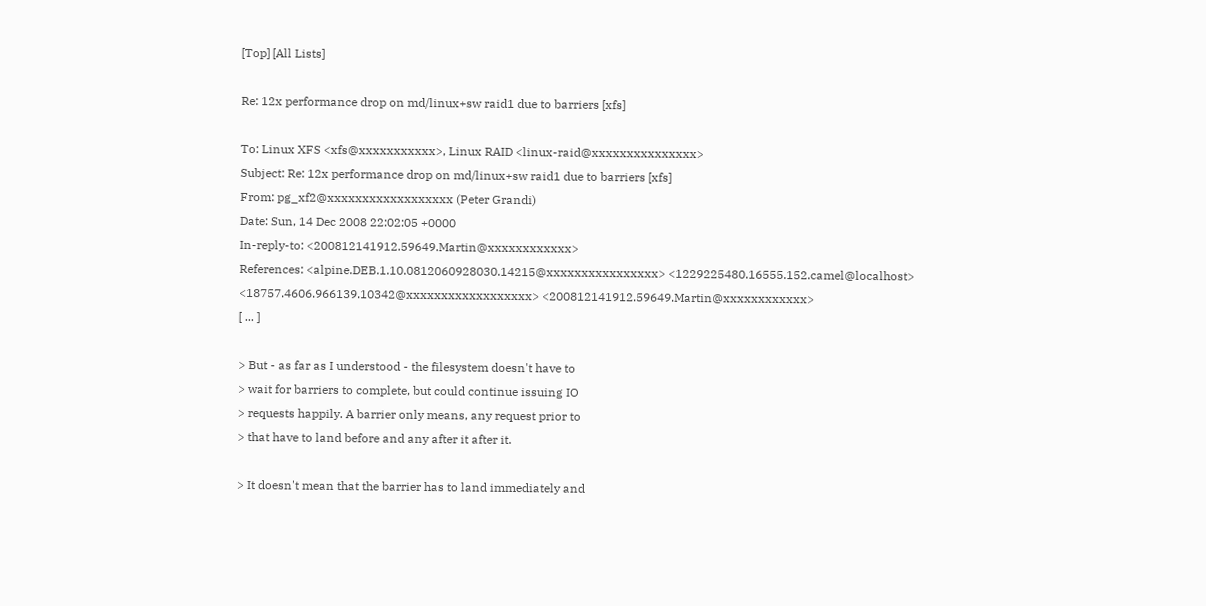[Top] [All Lists]

Re: 12x performance drop on md/linux+sw raid1 due to barriers [xfs]

To: Linux XFS <xfs@xxxxxxxxxxx>, Linux RAID <linux-raid@xxxxxxxxxxxxxxx>
Subject: Re: 12x performance drop on md/linux+sw raid1 due to barriers [xfs]
From: pg_xf2@xxxxxxxxxxxxxxxxxx (Peter Grandi)
Date: Sun, 14 Dec 2008 22:02:05 +0000
In-reply-to: <200812141912.59649.Martin@xxxxxxxxxxxx>
References: <alpine.DEB.1.10.0812060928030.14215@xxxxxxxxxxxxxxxx> <1229225480.16555.152.camel@localhost> <18757.4606.966139.10342@xxxxxxxxxxxxxxxxxx> <200812141912.59649.Martin@xxxxxxxxxxxx>
[ ... ]

> But - as far as I understood - the filesystem doesn't have to
> wait for barriers to complete, but could continue issuing IO
> requests happily. A barrier only means, any request prior to
> that have to land before and any after it after it.

> It doesn't mean that the barrier has to land immediately and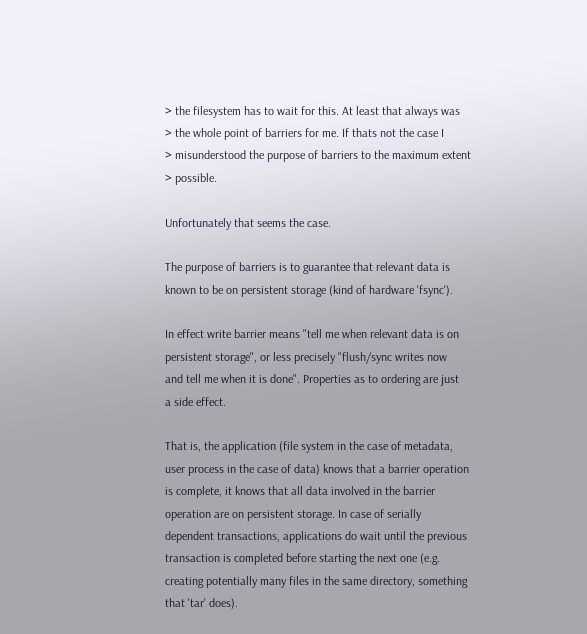> the filesystem has to wait for this. At least that always was
> the whole point of barriers for me. If thats not the case I
> misunderstood the purpose of barriers to the maximum extent
> possible.

Unfortunately that seems the case.

The purpose of barriers is to guarantee that relevant data is
known to be on persistent storage (kind of hardware 'fsync').

In effect write barrier means "tell me when relevant data is on
persistent storage", or less precisely "flush/sync writes now
and tell me when it is done". Properties as to ordering are just
a side effect.

That is, the application (file system in the case of metadata,
user process in the case of data) knows that a barrier operation
is complete, it knows that all data involved in the barrier
operation are on persistent storage. In case of serially
dependent transactions, applications do wait until the previous
transaction is completed before starting the next one (e.g.
creating potentially many files in the same directory, something
that 'tar' does).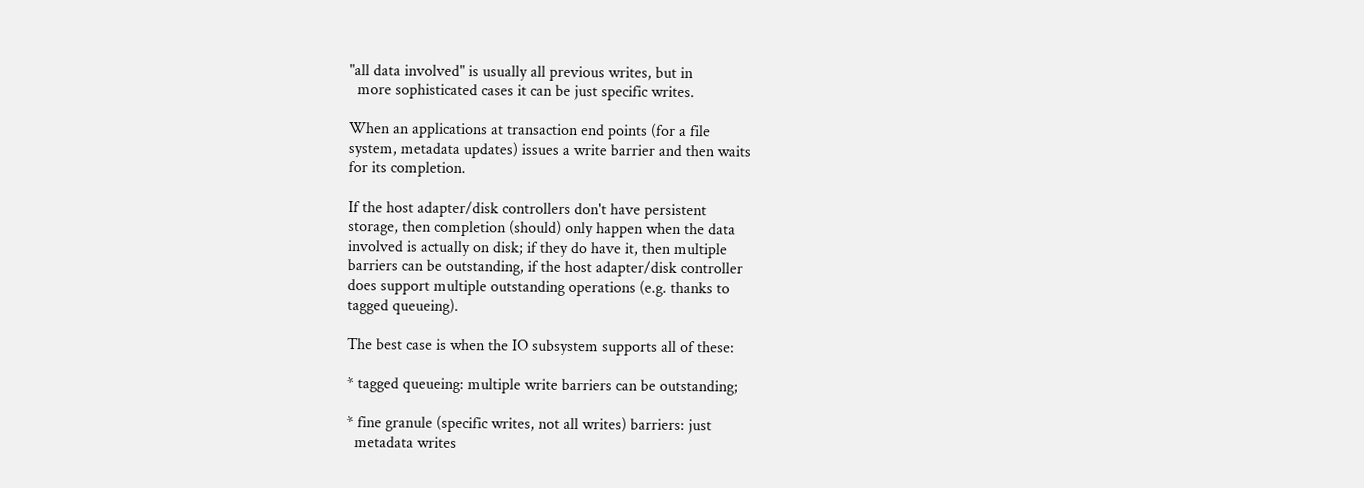"all data involved" is usually all previous writes, but in
  more sophisticated cases it can be just specific writes.

When an applications at transaction end points (for a file
system, metadata updates) issues a write barrier and then waits
for its completion.

If the host adapter/disk controllers don't have persistent
storage, then completion (should) only happen when the data
involved is actually on disk; if they do have it, then multiple
barriers can be outstanding, if the host adapter/disk controller
does support multiple outstanding operations (e.g. thanks to
tagged queueing).

The best case is when the IO subsystem supports all of these:

* tagged queueing: multiple write barriers can be outstanding;

* fine granule (specific writes, not all writes) barriers: just
  metadata writes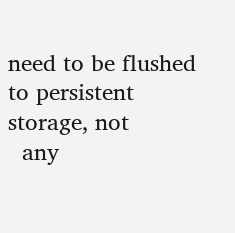need to be flushed to persistent storage, not
  any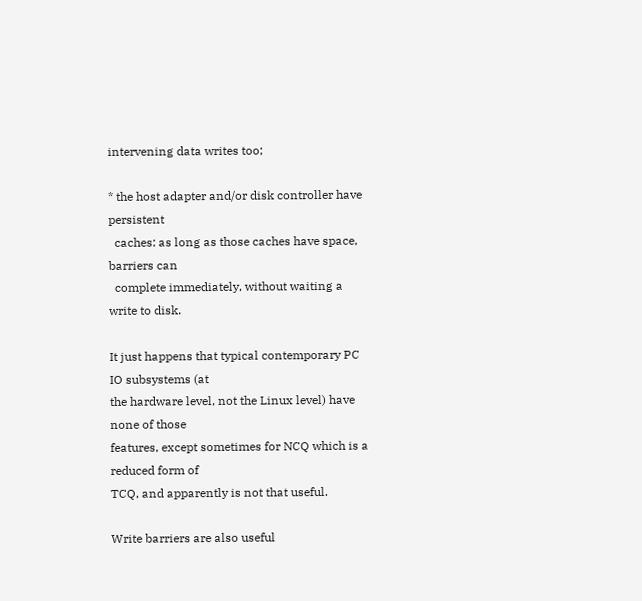intervening data writes too;

* the host adapter and/or disk controller have persistent
  caches: as long as those caches have space, barriers can
  complete immediately, without waiting a write to disk.

It just happens that typical contemporary PC IO subsystems (at
the hardware level, not the Linux level) have none of those
features, except sometimes for NCQ which is a reduced form of
TCQ, and apparently is not that useful.

Write barriers are also useful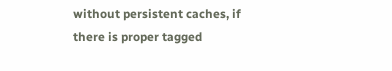without persistent caches, if
there is proper tagged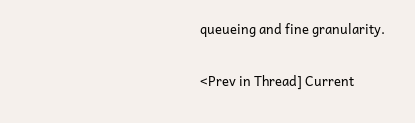queueing and fine granularity.

<Prev in Thread] Current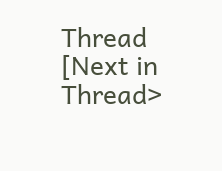Thread [Next in Thread>